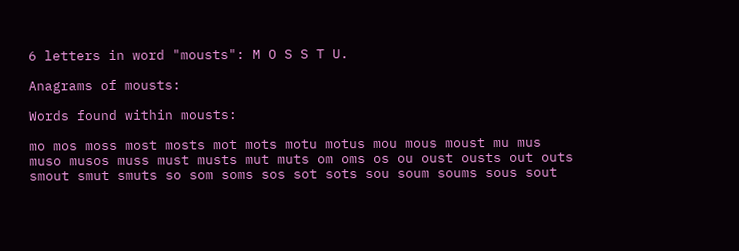6 letters in word "mousts": M O S S T U.

Anagrams of mousts:

Words found within mousts:

mo mos moss most mosts mot mots motu motus mou mous moust mu mus muso musos muss must musts mut muts om oms os ou oust ousts out outs smout smut smuts so som soms sos sot sots sou soum soums sous sout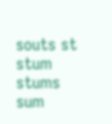souts st stum stums sum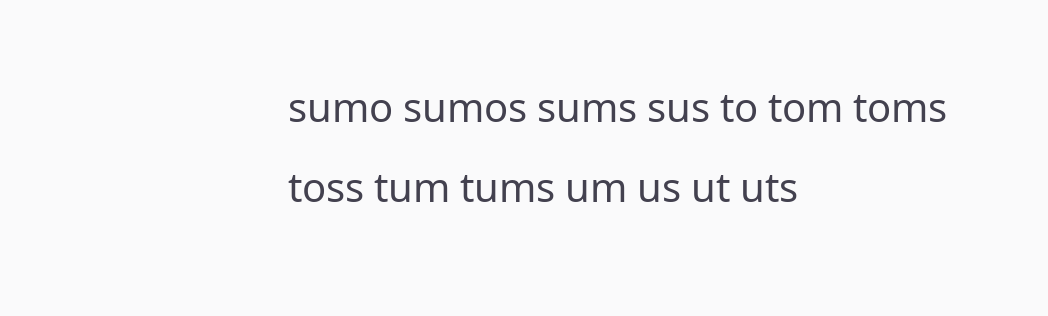sumo sumos sums sus to tom toms toss tum tums um us ut uts